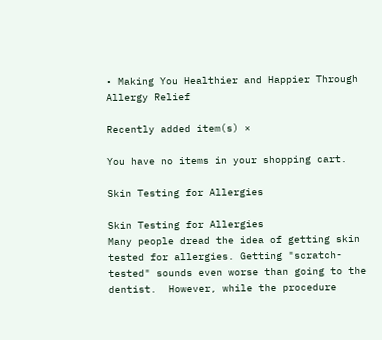• Making You Healthier and Happier Through Allergy Relief

Recently added item(s) ×

You have no items in your shopping cart.

Skin Testing for Allergies

Skin Testing for Allergies
Many people dread the idea of getting skin tested for allergies. Getting "scratch-tested" sounds even worse than going to the dentist.  However, while the procedure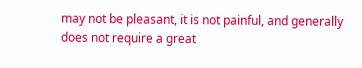may not be pleasant, it is not painful, and generally does not require a great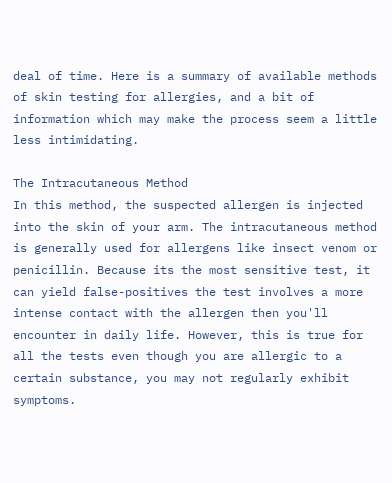deal of time. Here is a summary of available methods of skin testing for allergies, and a bit of information which may make the process seem a little less intimidating.

The Intracutaneous Method
In this method, the suspected allergen is injected into the skin of your arm. The intracutaneous method is generally used for allergens like insect venom or penicillin. Because its the most sensitive test, it can yield false-positives the test involves a more intense contact with the allergen then you'll encounter in daily life. However, this is true for all the tests even though you are allergic to a certain substance, you may not regularly exhibit symptoms.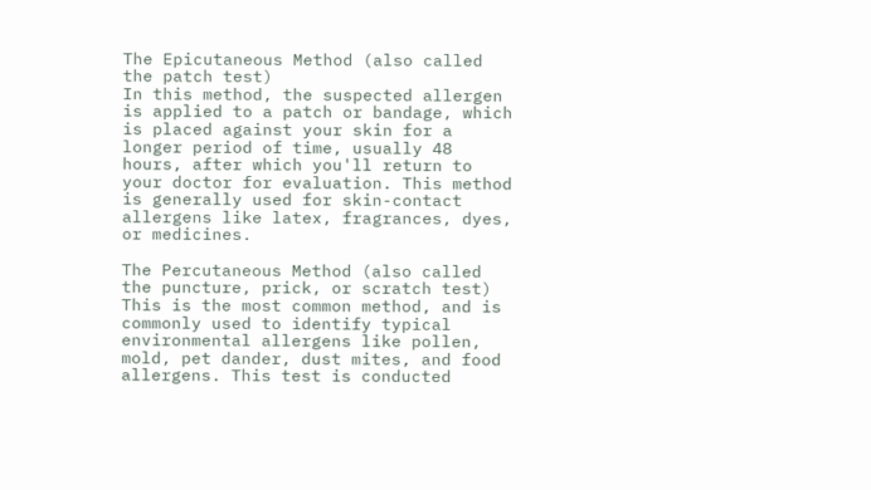The Epicutaneous Method (also called the patch test)
In this method, the suspected allergen is applied to a patch or bandage, which is placed against your skin for a longer period of time, usually 48 hours, after which you'll return to your doctor for evaluation. This method is generally used for skin-contact allergens like latex, fragrances, dyes, or medicines.

The Percutaneous Method (also called the puncture, prick, or scratch test)
This is the most common method, and is commonly used to identify typical environmental allergens like pollen, mold, pet dander, dust mites, and food allergens. This test is conducted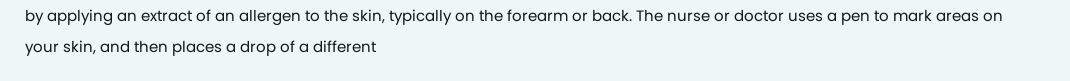by applying an extract of an allergen to the skin, typically on the forearm or back. The nurse or doctor uses a pen to mark areas on your skin, and then places a drop of a different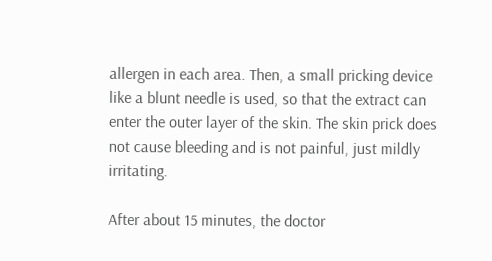allergen in each area. Then, a small pricking device like a blunt needle is used, so that the extract can enter the outer layer of the skin. The skin prick does not cause bleeding and is not painful, just mildly irritating.

After about 15 minutes, the doctor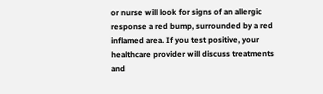or nurse will look for signs of an allergic response a red bump, surrounded by a red inflamed area. If you test positive, your healthcare provider will discuss treatments and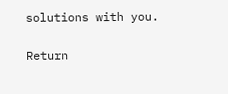solutions with you.

Return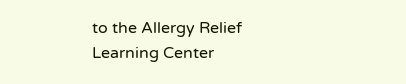to the Allergy Relief Learning Center